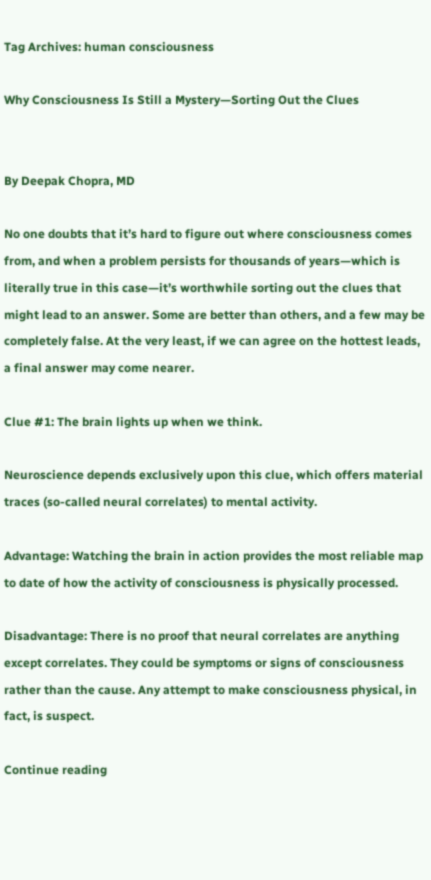Tag Archives: human consciousness

Why Consciousness Is Still a Mystery—Sorting Out the Clues


By Deepak Chopra, MD

No one doubts that it’s hard to figure out where consciousness comes from, and when a problem persists for thousands of years—which is literally true in this case—it’s worthwhile sorting out the clues that might lead to an answer. Some are better than others, and a few may be completely false. At the very least, if we can agree on the hottest leads, a final answer may come nearer.

Clue #1: The brain lights up when we think.

Neuroscience depends exclusively upon this clue, which offers material traces (so-called neural correlates) to mental activity.

Advantage: Watching the brain in action provides the most reliable map to date of how the activity of consciousness is physically processed.

Disadvantage: There is no proof that neural correlates are anything except correlates. They could be symptoms or signs of consciousness rather than the cause. Any attempt to make consciousness physical, in fact, is suspect.

Continue reading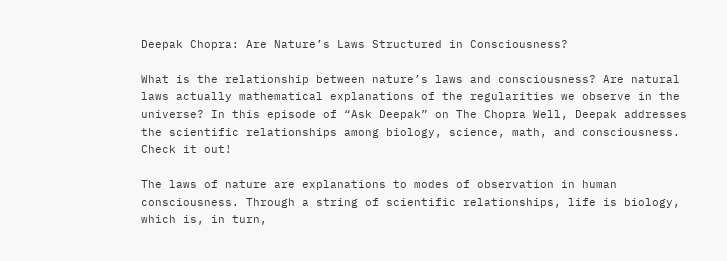Deepak Chopra: Are Nature’s Laws Structured in Consciousness?

What is the relationship between nature’s laws and consciousness? Are natural laws actually mathematical explanations of the regularities we observe in the universe? In this episode of “Ask Deepak” on The Chopra Well, Deepak addresses the scientific relationships among biology, science, math, and consciousness. Check it out!

The laws of nature are explanations to modes of observation in human consciousness. Through a string of scientific relationships, life is biology, which is, in turn,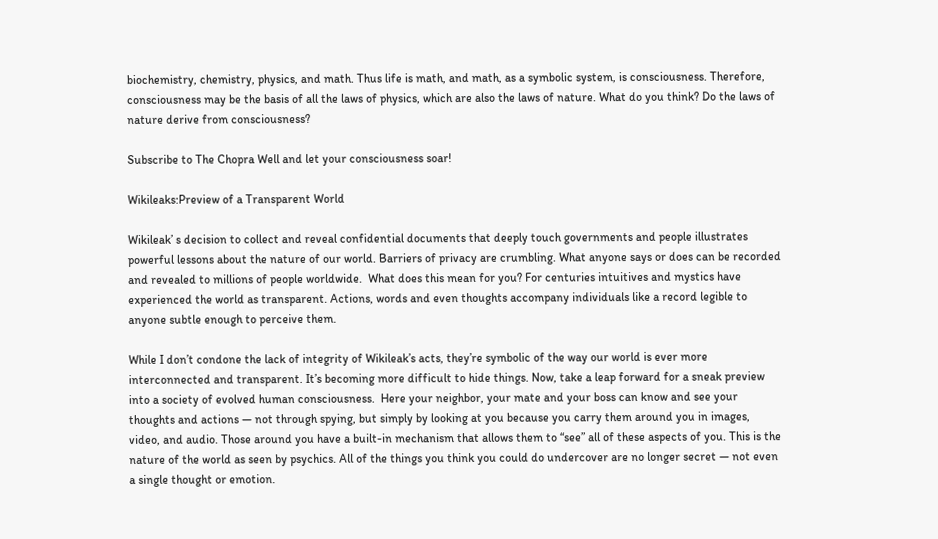biochemistry, chemistry, physics, and math. Thus life is math, and math, as a symbolic system, is consciousness. Therefore, consciousness may be the basis of all the laws of physics, which are also the laws of nature. What do you think? Do the laws of nature derive from consciousness?

Subscribe to The Chopra Well and let your consciousness soar!

Wikileaks:Preview of a Transparent World

Wikileak’ s decision to collect and reveal confidential documents that deeply touch governments and people illustrates powerful lessons about the nature of our world. Barriers of privacy are crumbling. What anyone says or does can be recorded and revealed to millions of people worldwide.  What does this mean for you? For centuries intuitives and mystics have experienced the world as transparent. Actions, words and even thoughts accompany individuals like a record legible to anyone subtle enough to perceive them.

While I don’t condone the lack of integrity of Wikileak’s acts, they’re symbolic of the way our world is ever more interconnected and transparent. It’s becoming more difficult to hide things. Now, take a leap forward for a sneak preview into a society of evolved human consciousness.  Here your neighbor, your mate and your boss can know and see your thoughts and actions — not through spying, but simply by looking at you because you carry them around you in images, video, and audio. Those around you have a built-in mechanism that allows them to “see” all of these aspects of you. This is the nature of the world as seen by psychics. All of the things you think you could do undercover are no longer secret — not even a single thought or emotion.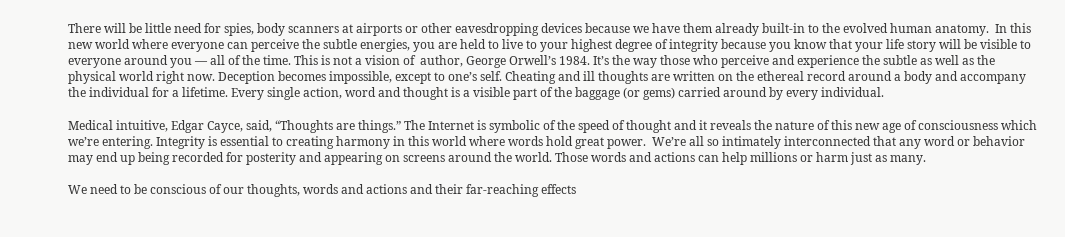There will be little need for spies, body scanners at airports or other eavesdropping devices because we have them already built-in to the evolved human anatomy.  In this new world where everyone can perceive the subtle energies, you are held to live to your highest degree of integrity because you know that your life story will be visible to everyone around you — all of the time. This is not a vision of  author, George Orwell’s 1984. It’s the way those who perceive and experience the subtle as well as the physical world right now. Deception becomes impossible, except to one’s self. Cheating and ill thoughts are written on the ethereal record around a body and accompany the individual for a lifetime. Every single action, word and thought is a visible part of the baggage (or gems) carried around by every individual.

Medical intuitive, Edgar Cayce, said, “Thoughts are things.” The Internet is symbolic of the speed of thought and it reveals the nature of this new age of consciousness which we’re entering. Integrity is essential to creating harmony in this world where words hold great power.  We’re all so intimately interconnected that any word or behavior may end up being recorded for posterity and appearing on screens around the world. Those words and actions can help millions or harm just as many.

We need to be conscious of our thoughts, words and actions and their far-reaching effects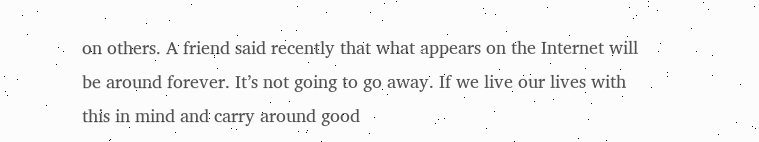on others. A friend said recently that what appears on the Internet will be around forever. It’s not going to go away. If we live our lives with this in mind and carry around good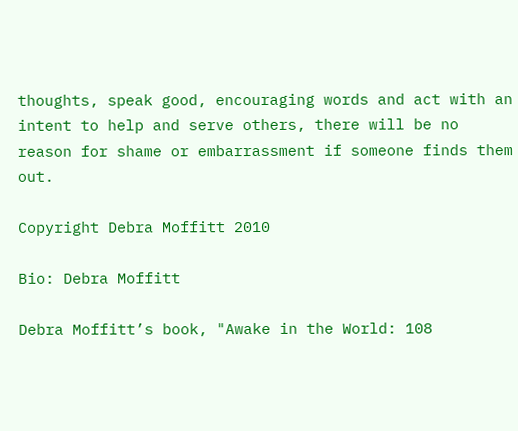thoughts, speak good, encouraging words and act with an intent to help and serve others, there will be no reason for shame or embarrassment if someone finds them out.

Copyright Debra Moffitt 2010

Bio: Debra Moffitt

Debra Moffitt’s book, "Awake in the World: 108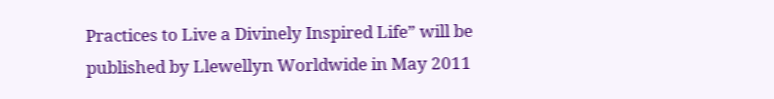Practices to Live a Divinely Inspired Life” will be published by Llewellyn Worldwide in May 2011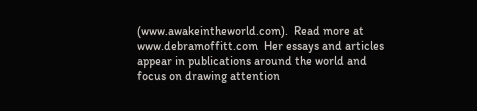(www.awakeintheworld.com).  Read more at www.debramoffitt.com  Her essays and articles appear in publications around the world and focus on drawing attention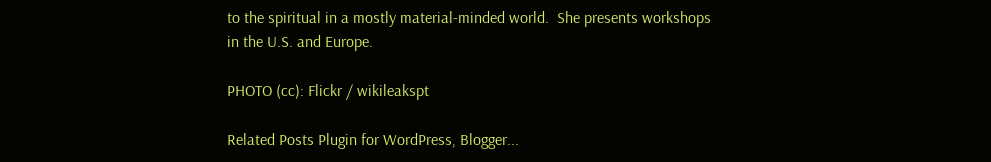to the spiritual in a mostly material-minded world.  She presents workshops in the U.S. and Europe.

PHOTO (cc): Flickr / wikileakspt

Related Posts Plugin for WordPress, Blogger...